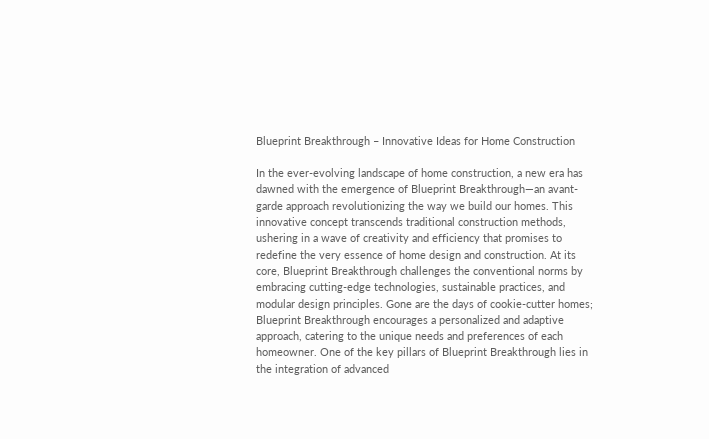Blueprint Breakthrough – Innovative Ideas for Home Construction

In the ever-evolving landscape of home construction, a new era has dawned with the emergence of Blueprint Breakthrough—an avant-garde approach revolutionizing the way we build our homes. This innovative concept transcends traditional construction methods, ushering in a wave of creativity and efficiency that promises to redefine the very essence of home design and construction. At its core, Blueprint Breakthrough challenges the conventional norms by embracing cutting-edge technologies, sustainable practices, and modular design principles. Gone are the days of cookie-cutter homes; Blueprint Breakthrough encourages a personalized and adaptive approach, catering to the unique needs and preferences of each homeowner. One of the key pillars of Blueprint Breakthrough lies in the integration of advanced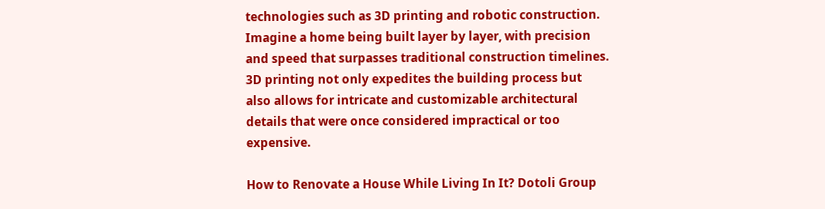technologies such as 3D printing and robotic construction. Imagine a home being built layer by layer, with precision and speed that surpasses traditional construction timelines. 3D printing not only expedites the building process but also allows for intricate and customizable architectural details that were once considered impractical or too expensive.

How to Renovate a House While Living In It? Dotoli Group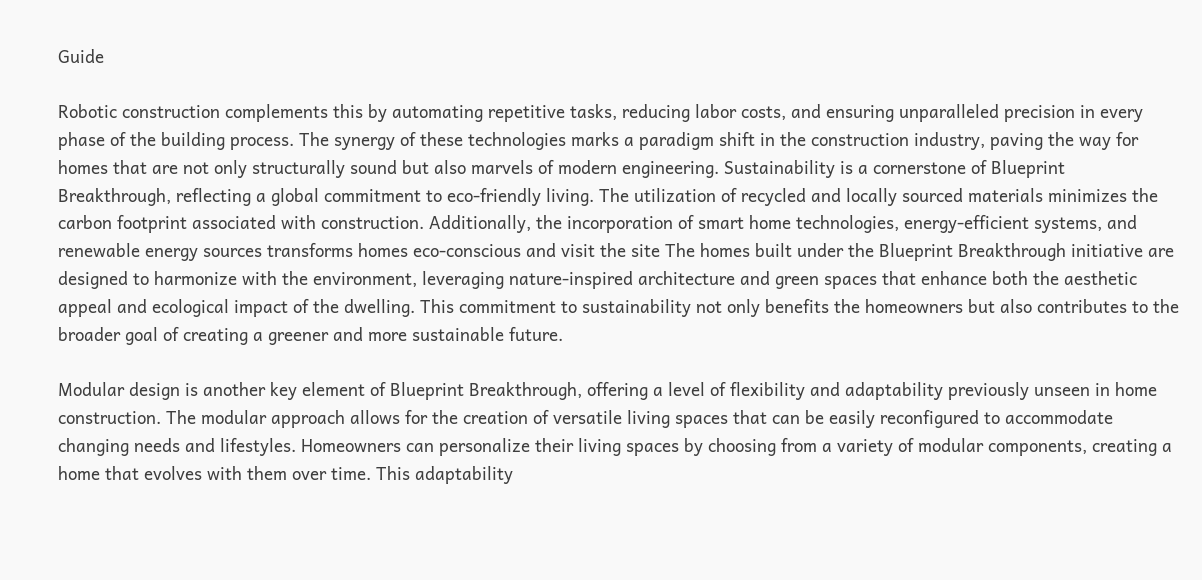Guide

Robotic construction complements this by automating repetitive tasks, reducing labor costs, and ensuring unparalleled precision in every phase of the building process. The synergy of these technologies marks a paradigm shift in the construction industry, paving the way for homes that are not only structurally sound but also marvels of modern engineering. Sustainability is a cornerstone of Blueprint Breakthrough, reflecting a global commitment to eco-friendly living. The utilization of recycled and locally sourced materials minimizes the carbon footprint associated with construction. Additionally, the incorporation of smart home technologies, energy-efficient systems, and renewable energy sources transforms homes eco-conscious and visit the site The homes built under the Blueprint Breakthrough initiative are designed to harmonize with the environment, leveraging nature-inspired architecture and green spaces that enhance both the aesthetic appeal and ecological impact of the dwelling. This commitment to sustainability not only benefits the homeowners but also contributes to the broader goal of creating a greener and more sustainable future.

Modular design is another key element of Blueprint Breakthrough, offering a level of flexibility and adaptability previously unseen in home construction. The modular approach allows for the creation of versatile living spaces that can be easily reconfigured to accommodate changing needs and lifestyles. Homeowners can personalize their living spaces by choosing from a variety of modular components, creating a home that evolves with them over time. This adaptability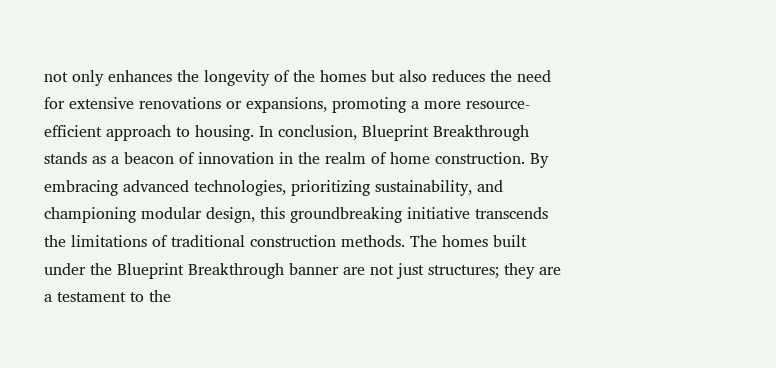not only enhances the longevity of the homes but also reduces the need for extensive renovations or expansions, promoting a more resource-efficient approach to housing. In conclusion, Blueprint Breakthrough stands as a beacon of innovation in the realm of home construction. By embracing advanced technologies, prioritizing sustainability, and championing modular design, this groundbreaking initiative transcends the limitations of traditional construction methods. The homes built under the Blueprint Breakthrough banner are not just structures; they are a testament to the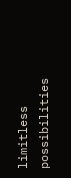limitless possibilities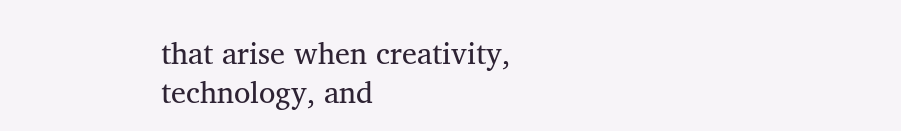that arise when creativity, technology, and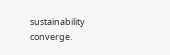sustainability converge.